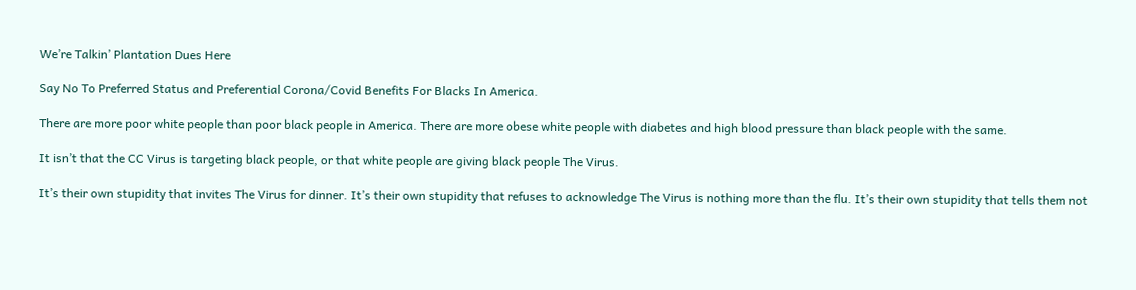We’re Talkin’ Plantation Dues Here

Say No To Preferred Status and Preferential Corona/Covid Benefits For Blacks In America.

There are more poor white people than poor black people in America. There are more obese white people with diabetes and high blood pressure than black people with the same.

It isn’t that the CC Virus is targeting black people, or that white people are giving black people The Virus.

It’s their own stupidity that invites The Virus for dinner. It’s their own stupidity that refuses to acknowledge The Virus is nothing more than the flu. It’s their own stupidity that tells them not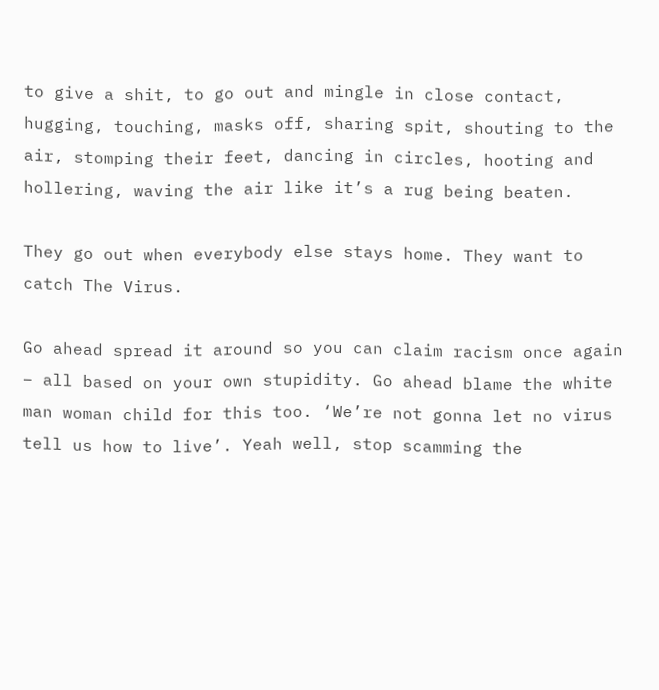to give a shit, to go out and mingle in close contact, hugging, touching, masks off, sharing spit, shouting to the air, stomping their feet, dancing in circles, hooting and hollering, waving the air like it’s a rug being beaten.

They go out when everybody else stays home. They want to catch The Virus.

Go ahead spread it around so you can claim racism once again – all based on your own stupidity. Go ahead blame the white man woman child for this too. ‘We’re not gonna let no virus tell us how to live’. Yeah well, stop scamming the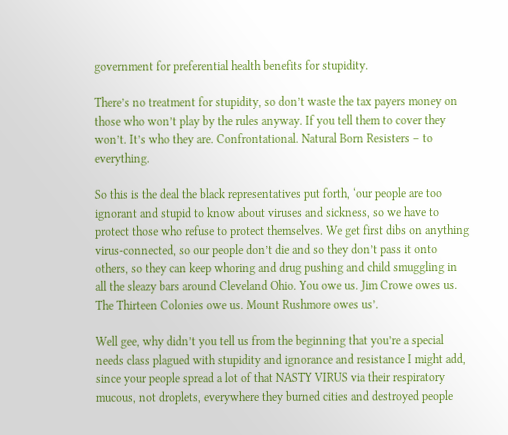government for preferential health benefits for stupidity.

There’s no treatment for stupidity, so don’t waste the tax payers money on those who won’t play by the rules anyway. If you tell them to cover they won’t. It’s who they are. Confrontational. Natural Born Resisters – to everything.

So this is the deal the black representatives put forth, ‘our people are too ignorant and stupid to know about viruses and sickness, so we have to protect those who refuse to protect themselves. We get first dibs on anything virus-connected, so our people don’t die and so they don’t pass it onto others, so they can keep whoring and drug pushing and child smuggling in all the sleazy bars around Cleveland Ohio. You owe us. Jim Crowe owes us. The Thirteen Colonies owe us. Mount Rushmore owes us’.

Well gee, why didn’t you tell us from the beginning that you’re a special needs class plagued with stupidity and ignorance and resistance I might add, since your people spread a lot of that NASTY VIRUS via their respiratory mucous, not droplets, everywhere they burned cities and destroyed people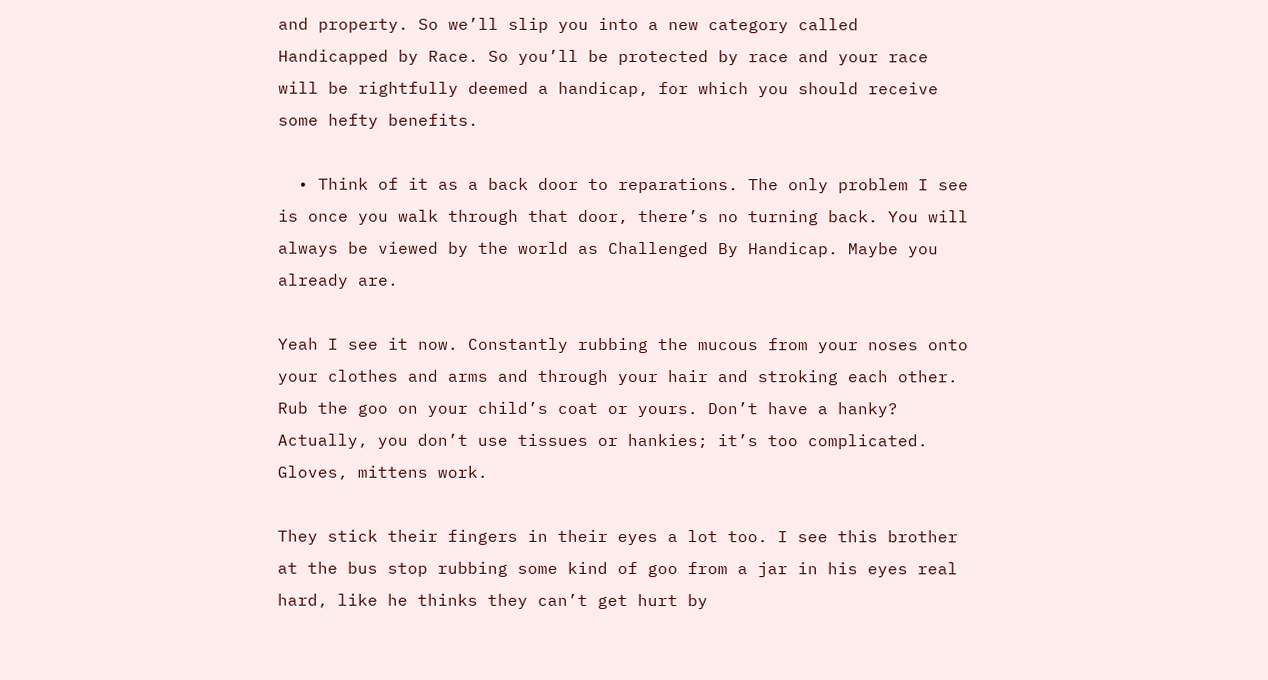and property. So we’ll slip you into a new category called Handicapped by Race. So you’ll be protected by race and your race will be rightfully deemed a handicap, for which you should receive some hefty benefits.

  • Think of it as a back door to reparations. The only problem I see is once you walk through that door, there’s no turning back. You will always be viewed by the world as Challenged By Handicap. Maybe you already are.

Yeah I see it now. Constantly rubbing the mucous from your noses onto your clothes and arms and through your hair and stroking each other. Rub the goo on your child’s coat or yours. Don’t have a hanky? Actually, you don’t use tissues or hankies; it’s too complicated. Gloves, mittens work.

They stick their fingers in their eyes a lot too. I see this brother at the bus stop rubbing some kind of goo from a jar in his eyes real hard, like he thinks they can’t get hurt by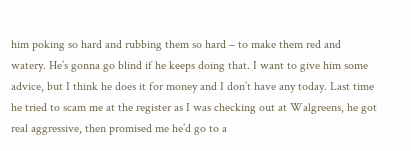him poking so hard and rubbing them so hard – to make them red and watery. He’s gonna go blind if he keeps doing that. I want to give him some advice, but I think he does it for money and I don’t have any today. Last time he tried to scam me at the register as I was checking out at Walgreens, he got real aggressive, then promised me he’d go to a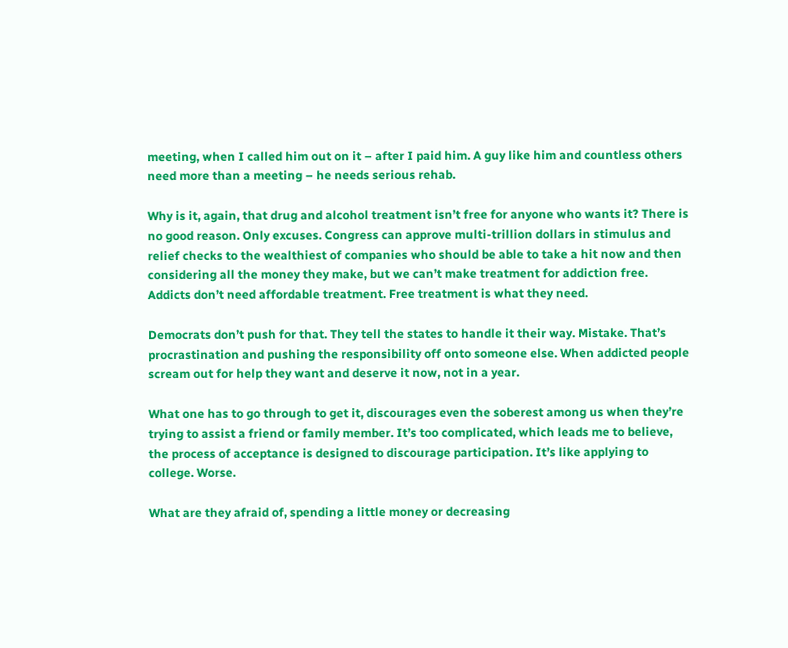meeting, when I called him out on it – after I paid him. A guy like him and countless others need more than a meeting – he needs serious rehab.

Why is it, again, that drug and alcohol treatment isn’t free for anyone who wants it? There is no good reason. Only excuses. Congress can approve multi-trillion dollars in stimulus and relief checks to the wealthiest of companies who should be able to take a hit now and then considering all the money they make, but we can’t make treatment for addiction free. Addicts don’t need affordable treatment. Free treatment is what they need.

Democrats don’t push for that. They tell the states to handle it their way. Mistake. That’s procrastination and pushing the responsibility off onto someone else. When addicted people scream out for help they want and deserve it now, not in a year.

What one has to go through to get it, discourages even the soberest among us when they’re trying to assist a friend or family member. It’s too complicated, which leads me to believe, the process of acceptance is designed to discourage participation. It’s like applying to college. Worse.

What are they afraid of, spending a little money or decreasing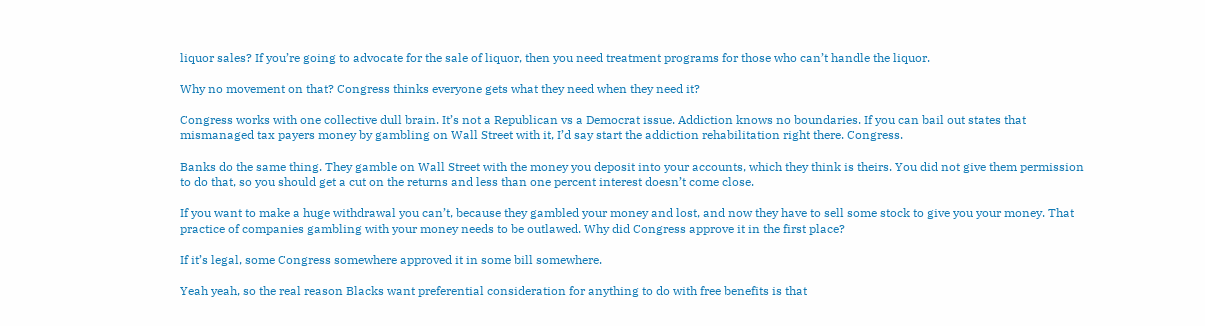liquor sales? If you’re going to advocate for the sale of liquor, then you need treatment programs for those who can’t handle the liquor.

Why no movement on that? Congress thinks everyone gets what they need when they need it?

Congress works with one collective dull brain. It’s not a Republican vs a Democrat issue. Addiction knows no boundaries. If you can bail out states that mismanaged tax payers money by gambling on Wall Street with it, I’d say start the addiction rehabilitation right there. Congress.

Banks do the same thing. They gamble on Wall Street with the money you deposit into your accounts, which they think is theirs. You did not give them permission to do that, so you should get a cut on the returns and less than one percent interest doesn’t come close.

If you want to make a huge withdrawal you can’t, because they gambled your money and lost, and now they have to sell some stock to give you your money. That practice of companies gambling with your money needs to be outlawed. Why did Congress approve it in the first place?

If it’s legal, some Congress somewhere approved it in some bill somewhere.

Yeah yeah, so the real reason Blacks want preferential consideration for anything to do with free benefits is that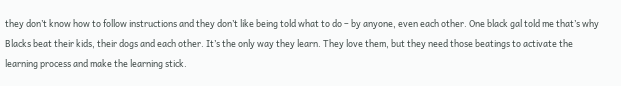they don’t know how to follow instructions and they don’t like being told what to do – by anyone, even each other. One black gal told me that’s why Blacks beat their kids, their dogs and each other. It’s the only way they learn. They love them, but they need those beatings to activate the learning process and make the learning stick.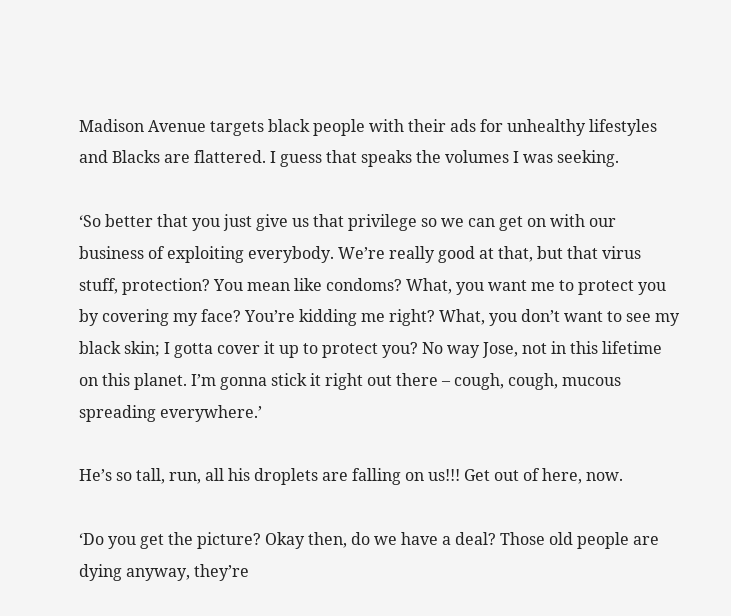Madison Avenue targets black people with their ads for unhealthy lifestyles and Blacks are flattered. I guess that speaks the volumes I was seeking.

‘So better that you just give us that privilege so we can get on with our business of exploiting everybody. We’re really good at that, but that virus stuff, protection? You mean like condoms? What, you want me to protect you by covering my face? You’re kidding me right? What, you don’t want to see my black skin; I gotta cover it up to protect you? No way Jose, not in this lifetime on this planet. I’m gonna stick it right out there – cough, cough, mucous spreading everywhere.’

He’s so tall, run, all his droplets are falling on us!!! Get out of here, now.

‘Do you get the picture? Okay then, do we have a deal? Those old people are dying anyway, they’re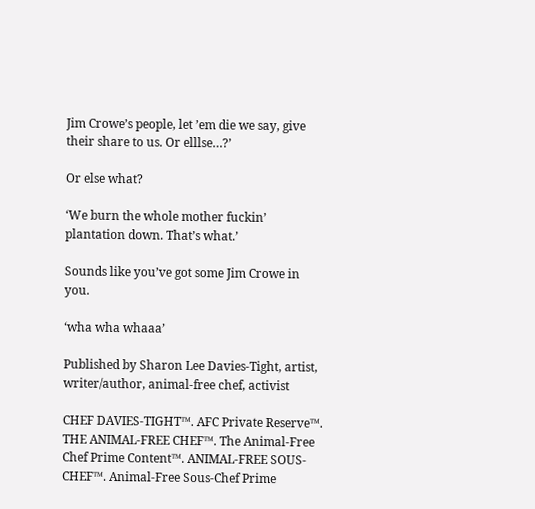Jim Crowe’s people, let ’em die we say, give their share to us. Or elllse…?’

Or else what?

‘We burn the whole mother fuckin’ plantation down. That’s what.’

Sounds like you’ve got some Jim Crowe in you.

‘wha wha whaaa’

Published by Sharon Lee Davies-Tight, artist, writer/author, animal-free chef, activist

CHEF DAVIES-TIGHT™. AFC Private Reserve™. THE ANIMAL-FREE CHEF™. The Animal-Free Chef Prime Content™. ANIMAL-FREE SOUS-CHEF™. Animal-Free Sous-Chef Prime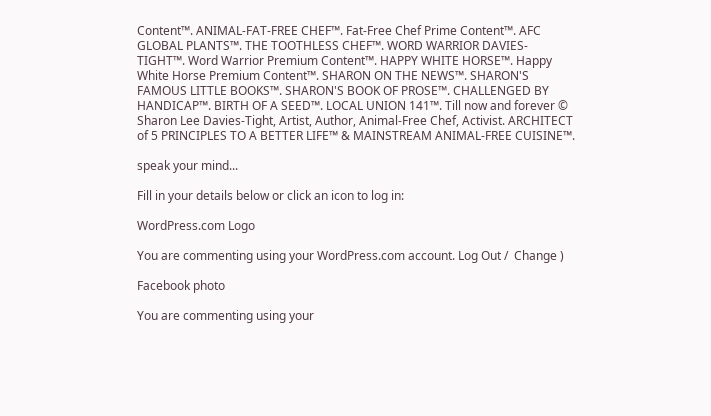Content™. ANIMAL-FAT-FREE CHEF™. Fat-Free Chef Prime Content™. AFC GLOBAL PLANTS™. THE TOOTHLESS CHEF™. WORD WARRIOR DAVIES-TIGHT™. Word Warrior Premium Content™. HAPPY WHITE HORSE™. Happy White Horse Premium Content™. SHARON ON THE NEWS™. SHARON'S FAMOUS LITTLE BOOKS™. SHARON'S BOOK OF PROSE™. CHALLENGED BY HANDICAP™. BIRTH OF A SEED™. LOCAL UNION 141™. Till now and forever © Sharon Lee Davies-Tight, Artist, Author, Animal-Free Chef, Activist. ARCHITECT of 5 PRINCIPLES TO A BETTER LIFE™ & MAINSTREAM ANIMAL-FREE CUISINE™.

speak your mind...

Fill in your details below or click an icon to log in:

WordPress.com Logo

You are commenting using your WordPress.com account. Log Out /  Change )

Facebook photo

You are commenting using your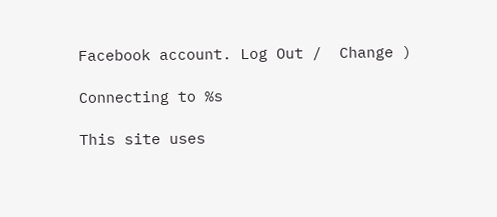Facebook account. Log Out /  Change )

Connecting to %s

This site uses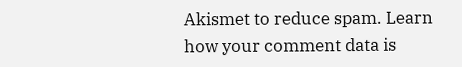Akismet to reduce spam. Learn how your comment data is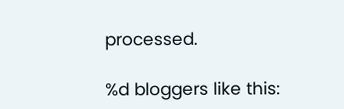processed.

%d bloggers like this: